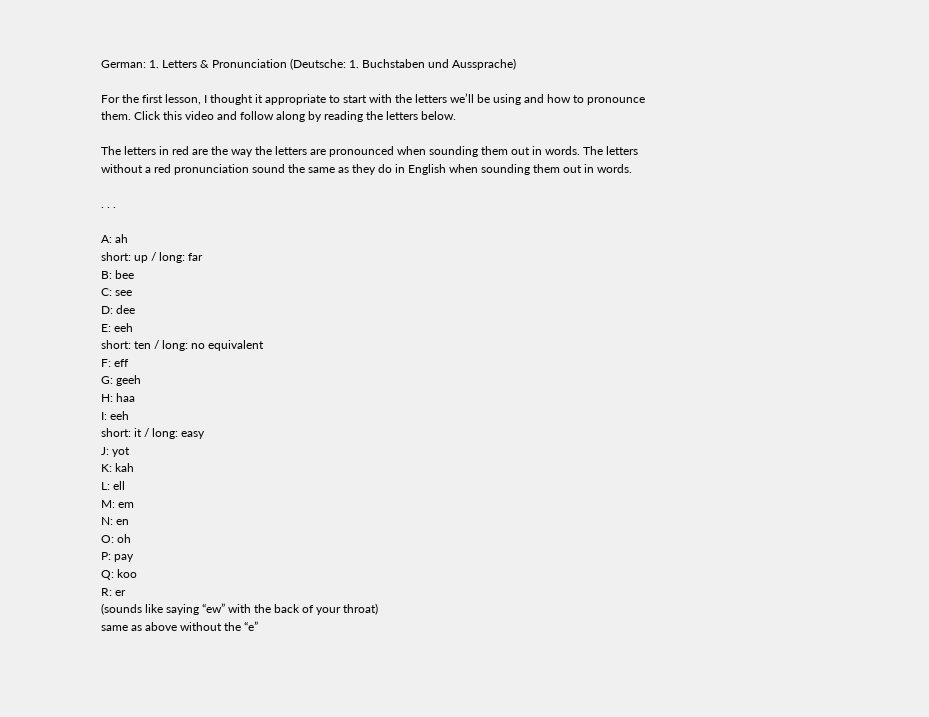German: 1. Letters & Pronunciation (Deutsche: 1. Buchstaben und Aussprache)

For the first lesson, I thought it appropriate to start with the letters we’ll be using and how to pronounce them. Click this video and follow along by reading the letters below.

The letters in red are the way the letters are pronounced when sounding them out in words. The letters without a red pronunciation sound the same as they do in English when sounding them out in words.

. . .

A: ah
short: up / long: far
B: bee
C: see
D: dee
E: eeh
short: ten / long: no equivalent
F: eff
G: geeh
H: haa
I: eeh
short: it / long: easy
J: yot
K: kah
L: ell
M: em
N: en
O: oh
P: pay
Q: koo
R: er
(sounds like saying “ew” with the back of your throat)
same as above without the “e”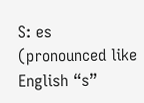S: es
(pronounced like English “s”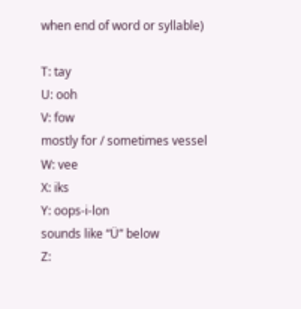when end of word or syllable)

T: tay
U: ooh
V: fow
mostly for / sometimes vessel
W: vee
X: iks
Y: oops-i-lon
sounds like “Ü” below
Z: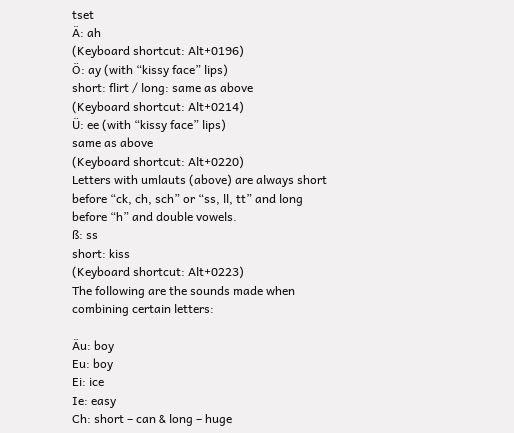tset
Ä: ah
(Keyboard shortcut: Alt+0196)
Ö: ay (with “kissy face” lips)
short: flirt / long: same as above
(Keyboard shortcut: Alt+0214)
Ü: ee (with “kissy face” lips)
same as above
(Keyboard shortcut: Alt+0220)
Letters with umlauts (above) are always short before “ck, ch, sch” or “ss, ll, tt” and long before “h” and double vowels.
ß: ss
short: kiss
(Keyboard shortcut: Alt+0223)
The following are the sounds made when combining certain letters:

Äu: boy
Eu: boy
Ei: ice
Ie: easy
Ch: short – can & long – huge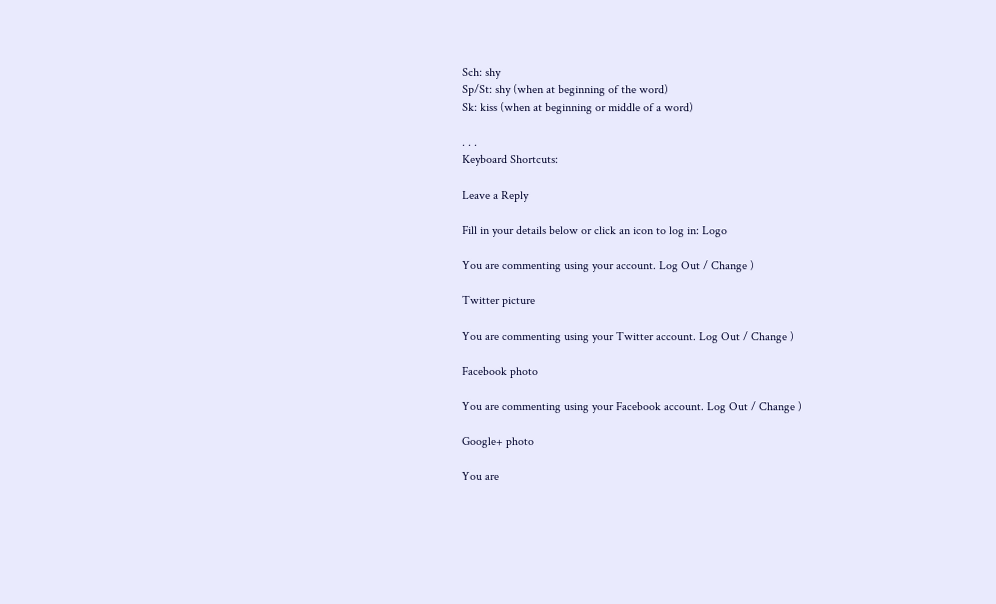Sch: shy
Sp/St: shy (when at beginning of the word)
Sk: kiss (when at beginning or middle of a word)

. . .
Keyboard Shortcuts:

Leave a Reply

Fill in your details below or click an icon to log in: Logo

You are commenting using your account. Log Out / Change )

Twitter picture

You are commenting using your Twitter account. Log Out / Change )

Facebook photo

You are commenting using your Facebook account. Log Out / Change )

Google+ photo

You are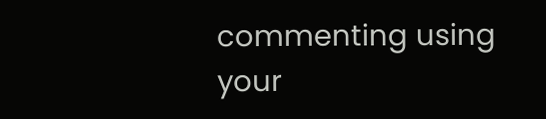commenting using your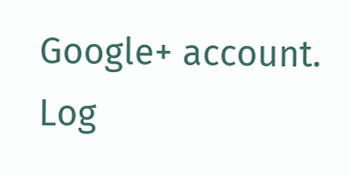Google+ account. Log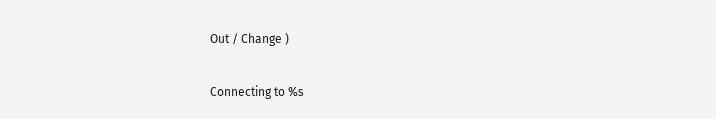Out / Change )

Connecting to %s